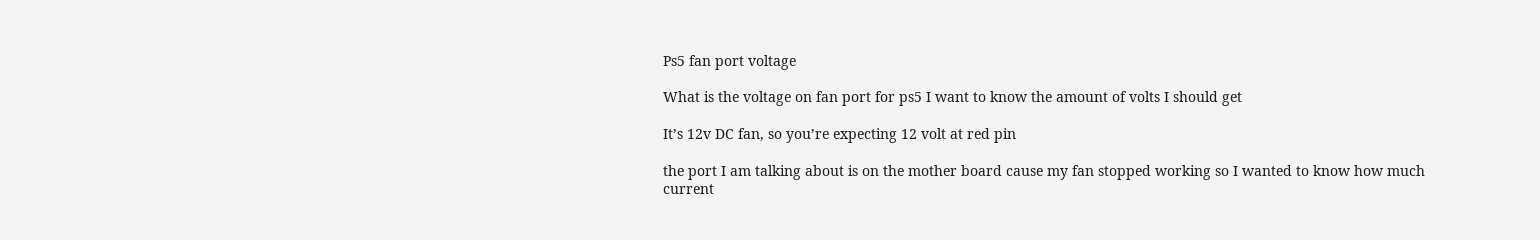Ps5 fan port voltage

What is the voltage on fan port for ps5 I want to know the amount of volts I should get

It’s 12v DC fan, so you’re expecting 12 volt at red pin

the port I am talking about is on the mother board cause my fan stopped working so I wanted to know how much current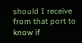should I receive from that port to know if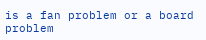is a fan problem or a board problem